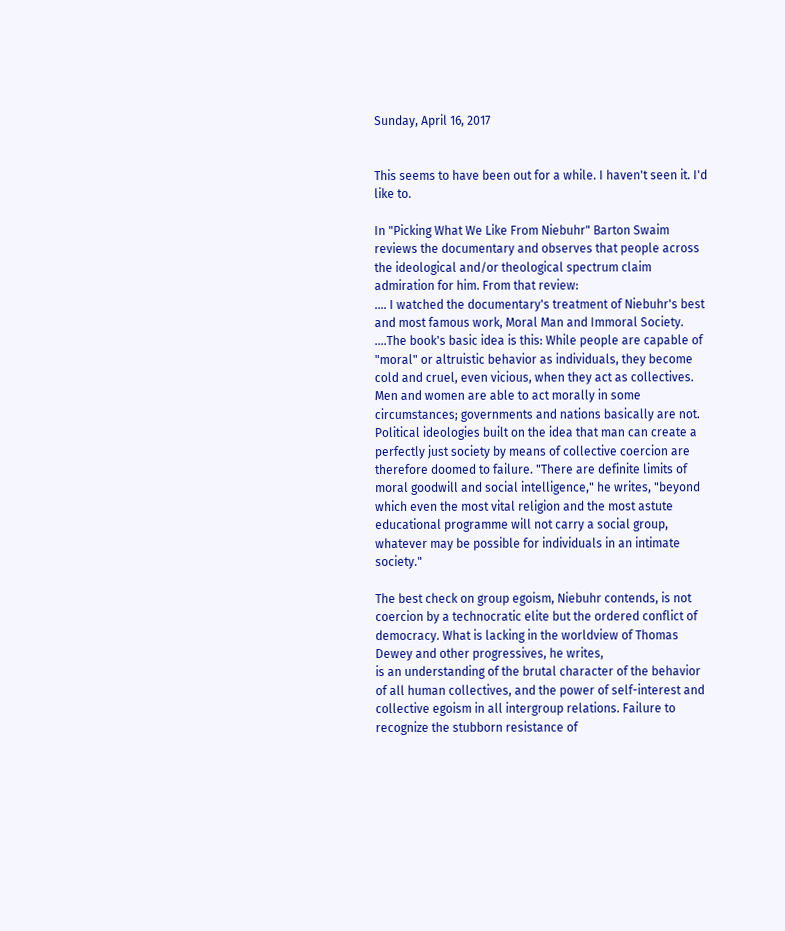Sunday, April 16, 2017


This seems to have been out for a while. I haven't seen it. I'd like to.

In "Picking What We Like From Niebuhr" Barton Swaim reviews the documentary and observes that people across the ideological and/or theological spectrum claim admiration for him. From that review:
.... I watched the documentary's treatment of Niebuhr's best and most famous work, Moral Man and Immoral Society. ....The book's basic idea is this: While people are capable of "moral" or altruistic behavior as individuals, they become cold and cruel, even vicious, when they act as collectives. Men and women are able to act morally in some circumstances; governments and nations basically are not. Political ideologies built on the idea that man can create a perfectly just society by means of collective coercion are therefore doomed to failure. "There are definite limits of moral goodwill and social intelligence," he writes, "beyond which even the most vital religion and the most astute educational programme will not carry a social group, whatever may be possible for individuals in an intimate society."

The best check on group egoism, Niebuhr contends, is not coercion by a technocratic elite but the ordered conflict of democracy. What is lacking in the worldview of Thomas Dewey and other progressives, he writes,
is an understanding of the brutal character of the behavior of all human collectives, and the power of self-interest and collective egoism in all intergroup relations. Failure to recognize the stubborn resistance of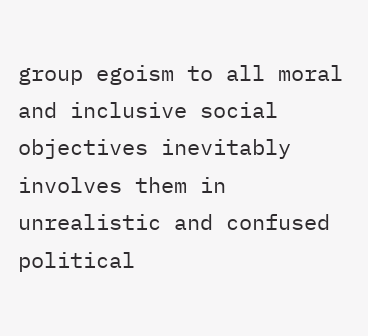group egoism to all moral and inclusive social objectives inevitably involves them in unrealistic and confused political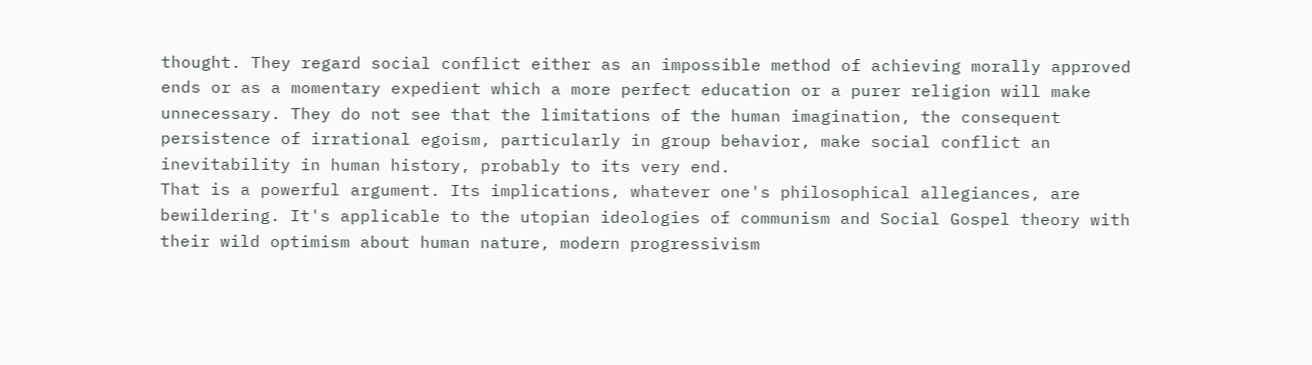thought. They regard social conflict either as an impossible method of achieving morally approved ends or as a momentary expedient which a more perfect education or a purer religion will make unnecessary. They do not see that the limitations of the human imagination, the consequent persistence of irrational egoism, particularly in group behavior, make social conflict an inevitability in human history, probably to its very end.
That is a powerful argument. Its implications, whatever one's philosophical allegiances, are bewildering. It's applicable to the utopian ideologies of communism and Social Gospel theory with their wild optimism about human nature, modern progressivism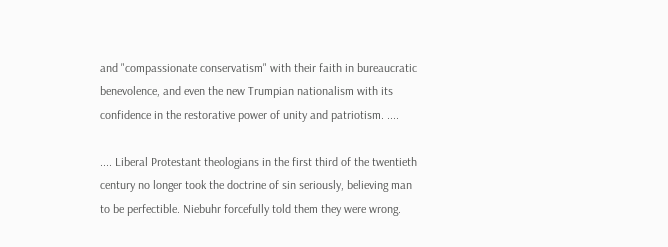and "compassionate conservatism" with their faith in bureaucratic benevolence, and even the new Trumpian nationalism with its confidence in the restorative power of unity and patriotism. ....

.... Liberal Protestant theologians in the first third of the twentieth century no longer took the doctrine of sin seriously, believing man to be perfectible. Niebuhr forcefully told them they were wrong.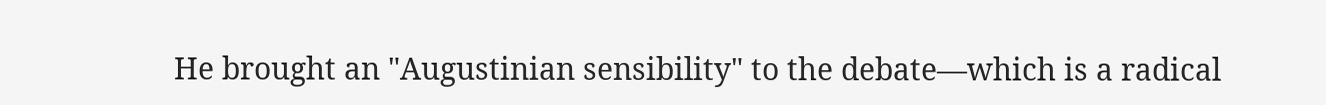He brought an "Augustinian sensibility" to the debate—which is a radical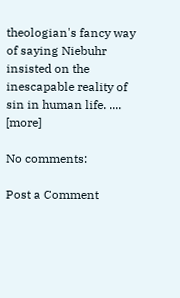theologian's fancy way of saying Niebuhr insisted on the inescapable reality of sin in human life. .... [more]

No comments:

Post a Comment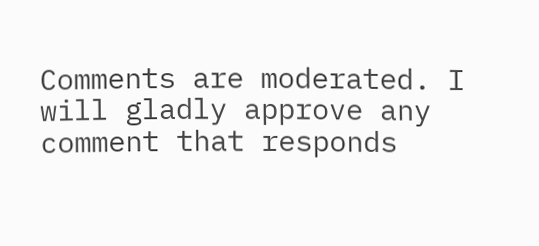Comments are moderated. I will gladly approve any comment that responds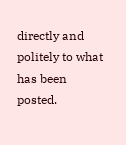directly and politely to what has been posted.